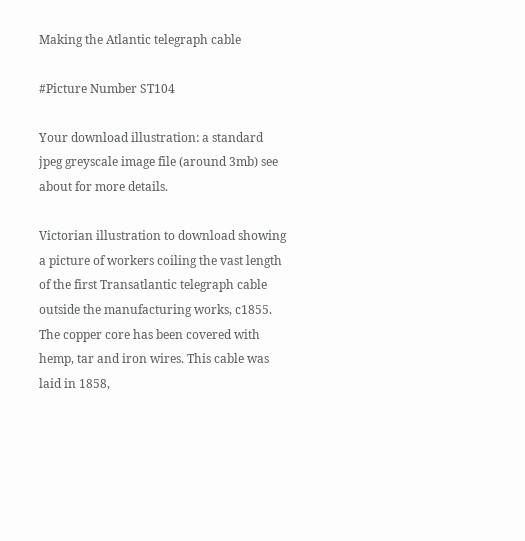Making the Atlantic telegraph cable

#Picture Number ST104

Your download illustration: a standard jpeg greyscale image file (around 3mb) see about for more details.

Victorian illustration to download showing a picture of workers coiling the vast length of the first Transatlantic telegraph cable outside the manufacturing works, c1855. The copper core has been covered with hemp, tar and iron wires. This cable was laid in 1858,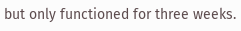but only functioned for three weeks.